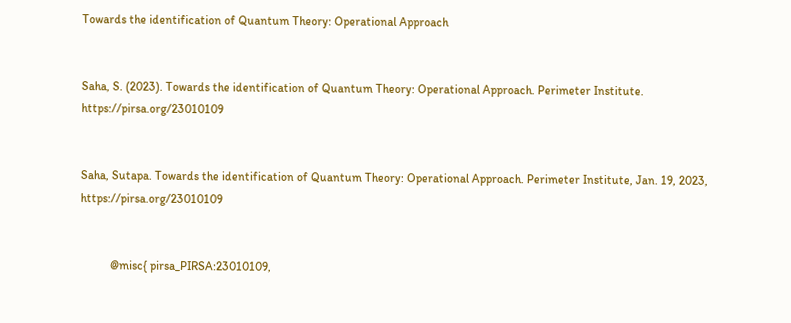Towards the identification of Quantum Theory: Operational Approach


Saha, S. (2023). Towards the identification of Quantum Theory: Operational Approach. Perimeter Institute. https://pirsa.org/23010109


Saha, Sutapa. Towards the identification of Quantum Theory: Operational Approach. Perimeter Institute, Jan. 19, 2023, https://pirsa.org/23010109


          @misc{ pirsa_PIRSA:23010109,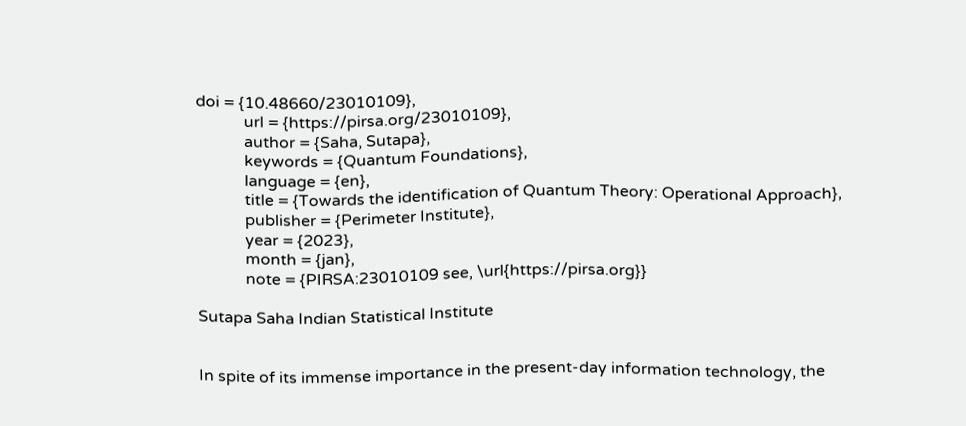doi = {10.48660/23010109},
            url = {https://pirsa.org/23010109},
            author = {Saha, Sutapa},
            keywords = {Quantum Foundations},
            language = {en},
            title = {Towards the identification of Quantum Theory: Operational Approach},
            publisher = {Perimeter Institute},
            year = {2023},
            month = {jan},
            note = {PIRSA:23010109 see, \url{https://pirsa.org}}

Sutapa Saha Indian Statistical Institute


In spite of its immense importance in the present-day information technology, the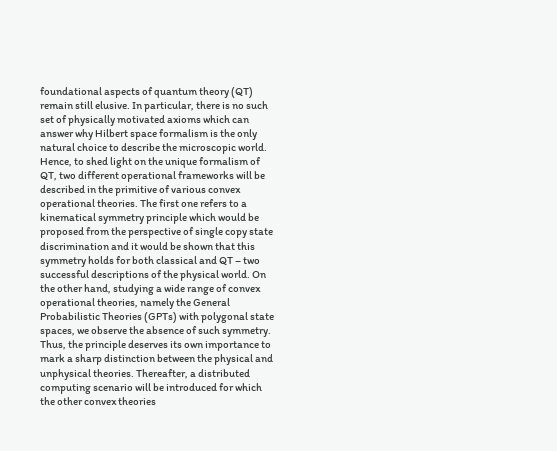foundational aspects of quantum theory (QT) remain still elusive. In particular, there is no such set of physically motivated axioms which can answer why Hilbert space formalism is the only natural choice to describe the microscopic world. Hence, to shed light on the unique formalism of QT, two different operational frameworks will be described in the primitive of various convex operational theories. The first one refers to a kinematical symmetry principle which would be proposed from the perspective of single copy state discrimination and it would be shown that this symmetry holds for both classical and QT – two successful descriptions of the physical world. On the other hand, studying a wide range of convex operational theories, namely the General Probabilistic Theories (GPTs) with polygonal state spaces, we observe the absence of such symmetry. Thus, the principle deserves its own importance to mark a sharp distinction between the physical and unphysical theories. Thereafter, a distributed computing scenario will be introduced for which the other convex theories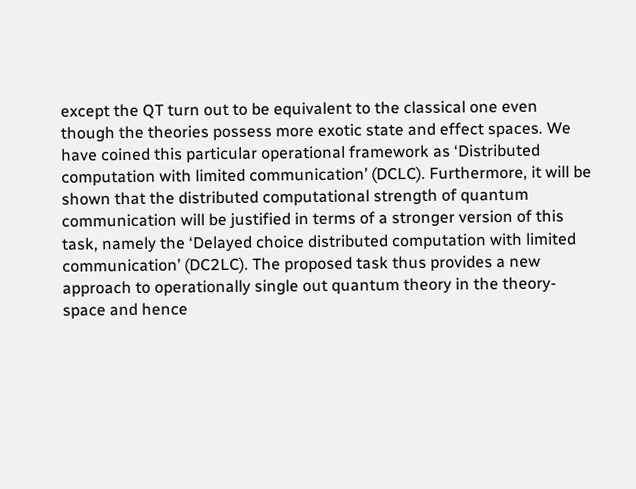except the QT turn out to be equivalent to the classical one even though the theories possess more exotic state and effect spaces. We have coined this particular operational framework as ‘Distributed computation with limited communication’ (DCLC). Furthermore, it will be shown that the distributed computational strength of quantum communication will be justified in terms of a stronger version of this task, namely the ‘Delayed choice distributed computation with limited communication’ (DC2LC). The proposed task thus provides a new approach to operationally single out quantum theory in the theory-space and hence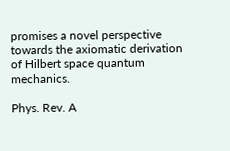promises a novel perspective towards the axiomatic derivation of Hilbert space quantum mechanics.

Phys. Rev. A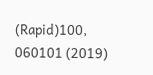(Rapid)100, 060101 (2019)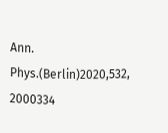Ann. Phys.(Berlin)2020,532, 2000334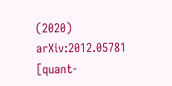(2020)
arXiv:2012.05781 [quant-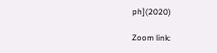ph](2020)

Zoom link: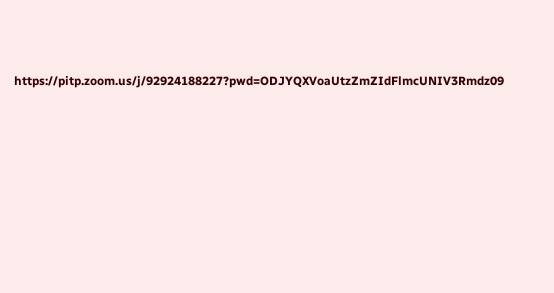https://pitp.zoom.us/j/92924188227?pwd=ODJYQXVoaUtzZmZIdFlmcUNIV3Rmdz09